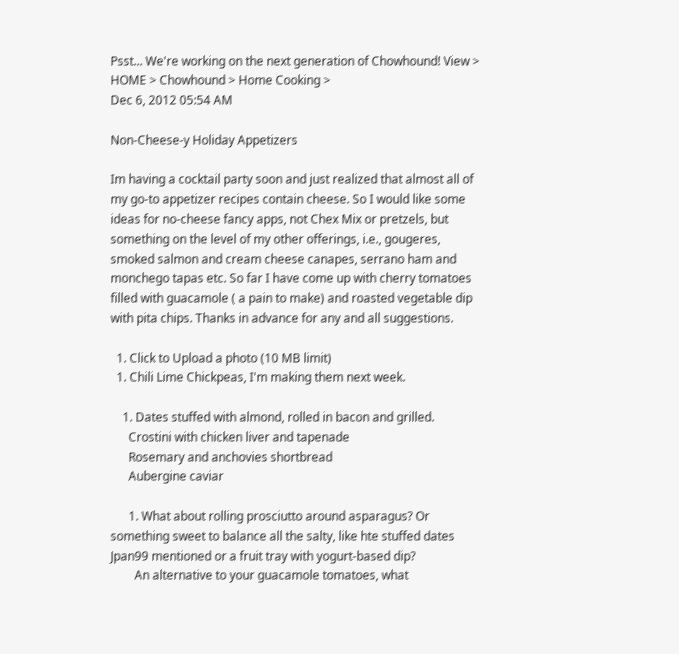Psst... We're working on the next generation of Chowhound! View >
HOME > Chowhound > Home Cooking >
Dec 6, 2012 05:54 AM

Non-Cheese-y Holiday Appetizers

Im having a cocktail party soon and just realized that almost all of my go-to appetizer recipes contain cheese. So I would like some ideas for no-cheese fancy apps, not Chex Mix or pretzels, but something on the level of my other offerings, i.e., gougeres, smoked salmon and cream cheese canapes, serrano ham and monchego tapas etc. So far I have come up with cherry tomatoes filled with guacamole ( a pain to make) and roasted vegetable dip with pita chips. Thanks in advance for any and all suggestions.

  1. Click to Upload a photo (10 MB limit)
  1. Chili Lime Chickpeas, I'm making them next week.

    1. Dates stuffed with almond, rolled in bacon and grilled.
      Crostini with chicken liver and tapenade
      Rosemary and anchovies shortbread
      Aubergine caviar

      1. What about rolling prosciutto around asparagus? Or something sweet to balance all the salty, like hte stuffed dates Jpan99 mentioned or a fruit tray with yogurt-based dip?
        An alternative to your guacamole tomatoes, what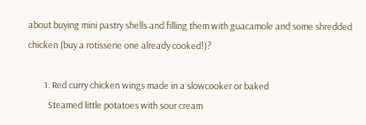about buying mini pastry shells and filling them with guacamole and some shredded chicken (buy a rotisserie one already cooked!)?

        1. Red curry chicken wings made in a slowcooker or baked
          Steamed little potatoes with sour cream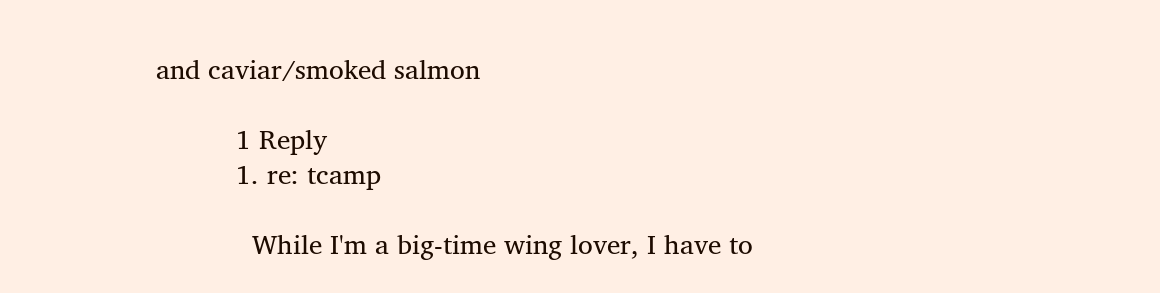and caviar/smoked salmon

          1 Reply
          1. re: tcamp

            While I'm a big-time wing lover, I have to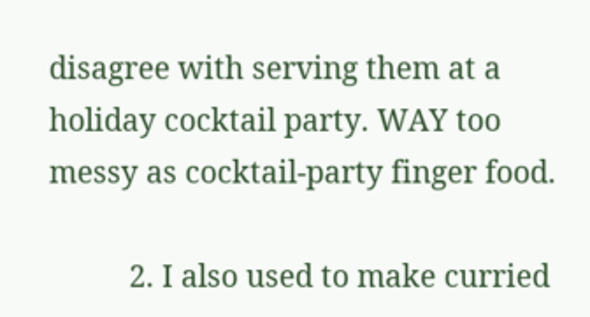disagree with serving them at a holiday cocktail party. WAY too messy as cocktail-party finger food.

          2. I also used to make curried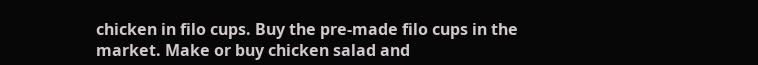chicken in filo cups. Buy the pre-made filo cups in the market. Make or buy chicken salad and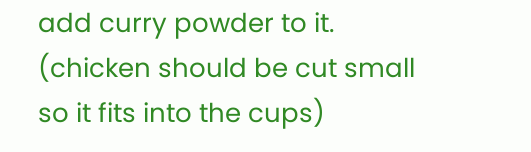add curry powder to it. (chicken should be cut small so it fits into the cups)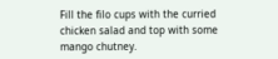Fill the filo cups with the curried chicken salad and top with some mango chutney.